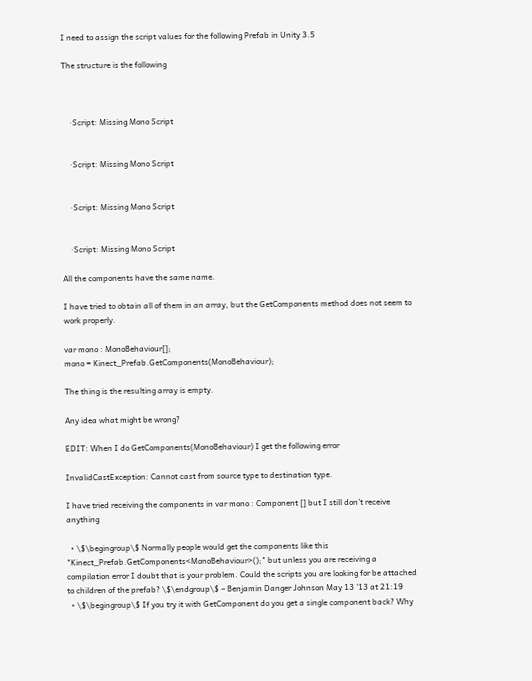I need to assign the script values for the following Prefab in Unity 3.5

The structure is the following



    ·Script: Missing Mono Script


    ·Script: Missing Mono Script


    ·Script: Missing Mono Script


    ·Script: Missing Mono Script

All the components have the same name.

I have tried to obtain all of them in an array, but the GetComponents method does not seem to work properly.

var mono : MonoBehaviour[];
mono = Kinect_Prefab.GetComponents(MonoBehaviour);

The thing is the resulting array is empty.

Any idea what might be wrong?

EDIT: When I do GetComponents(MonoBehaviour) I get the following error

InvalidCastException: Cannot cast from source type to destination type.

I have tried receiving the components in var mono : Component [] but I still don't receive anything

  • \$\begingroup\$ Normally people would get the components like this "Kinect_Prefab.GetComponents<MonoBehaviour>();" but unless you are receiving a compilation error I doubt that is your problem. Could the scripts you are looking for be attached to children of the prefab? \$\endgroup\$ – Benjamin Danger Johnson May 13 '13 at 21:19
  • \$\begingroup\$ If you try it with GetComponent do you get a single component back? Why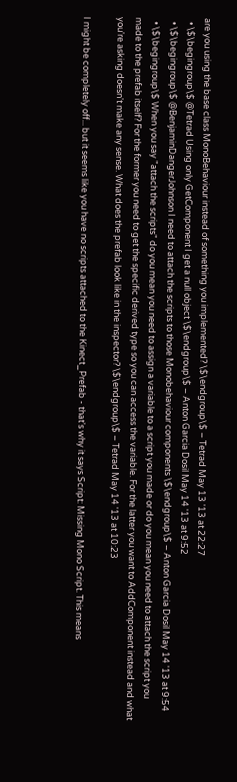are you using the base class MonoBehaviour instead of something you implemented? \$\endgroup\$ – Tetrad May 13 '13 at 22:27
  • \$\begingroup\$ @Tetrad Using only GetComponent I get a null object \$\endgroup\$ – Anton Garcia Dosil May 14 '13 at 9:52
  • \$\begingroup\$ @BenjaminDangerJohnson I need to attach the scripts to those Monobehaviour components \$\endgroup\$ – Anton Garcia Dosil May 14 '13 at 9:54
  • \$\begingroup\$ When you say "attach the scripts" do you mean you need to assign a variable to a script you made or do you mean you need to attach the script you made to the prefab itself? For the former you need to get the specific derived type so you can access the variable. For the latter you want to AddComponent instead and what you're asking doesn't make any sense. What does the prefab look like in the inspector? \$\endgroup\$ – Tetrad May 14 '13 at 10:23

I might be completely off... but it seems like you have no scripts attached to the Kinect_Prefab - that's why it says Script: Missing Mono Script. This means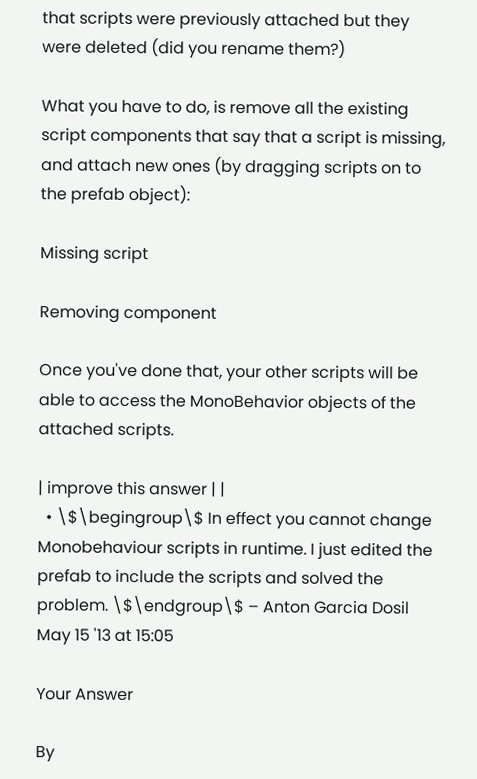that scripts were previously attached but they were deleted (did you rename them?)

What you have to do, is remove all the existing script components that say that a script is missing, and attach new ones (by dragging scripts on to the prefab object):

Missing script

Removing component

Once you've done that, your other scripts will be able to access the MonoBehavior objects of the attached scripts.

| improve this answer | |
  • \$\begingroup\$ In effect you cannot change Monobehaviour scripts in runtime. I just edited the prefab to include the scripts and solved the problem. \$\endgroup\$ – Anton Garcia Dosil May 15 '13 at 15:05

Your Answer

By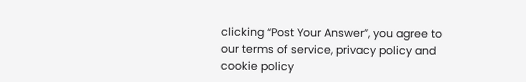clicking “Post Your Answer”, you agree to our terms of service, privacy policy and cookie policy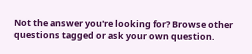Not the answer you're looking for? Browse other questions tagged or ask your own question.